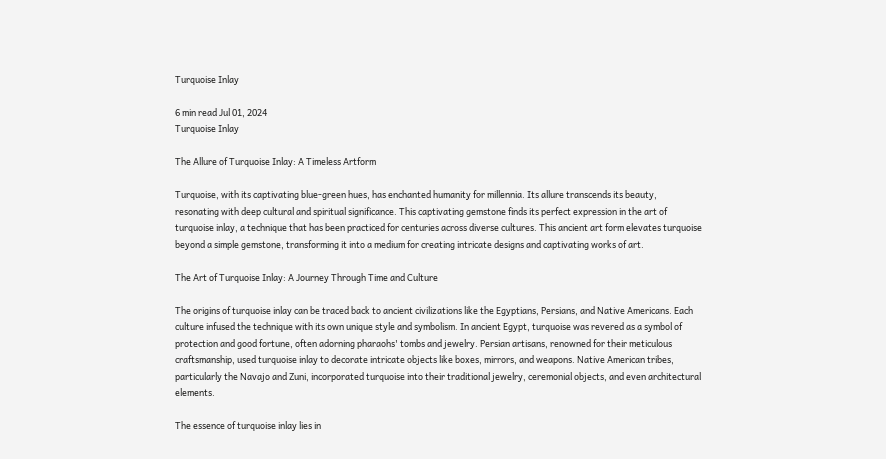Turquoise Inlay

6 min read Jul 01, 2024
Turquoise Inlay

The Allure of Turquoise Inlay: A Timeless Artform

Turquoise, with its captivating blue-green hues, has enchanted humanity for millennia. Its allure transcends its beauty, resonating with deep cultural and spiritual significance. This captivating gemstone finds its perfect expression in the art of turquoise inlay, a technique that has been practiced for centuries across diverse cultures. This ancient art form elevates turquoise beyond a simple gemstone, transforming it into a medium for creating intricate designs and captivating works of art.

The Art of Turquoise Inlay: A Journey Through Time and Culture

The origins of turquoise inlay can be traced back to ancient civilizations like the Egyptians, Persians, and Native Americans. Each culture infused the technique with its own unique style and symbolism. In ancient Egypt, turquoise was revered as a symbol of protection and good fortune, often adorning pharaohs' tombs and jewelry. Persian artisans, renowned for their meticulous craftsmanship, used turquoise inlay to decorate intricate objects like boxes, mirrors, and weapons. Native American tribes, particularly the Navajo and Zuni, incorporated turquoise into their traditional jewelry, ceremonial objects, and even architectural elements.

The essence of turquoise inlay lies in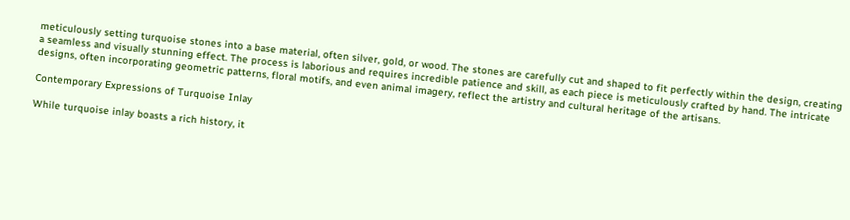meticulously setting turquoise stones into a base material, often silver, gold, or wood. The stones are carefully cut and shaped to fit perfectly within the design, creating a seamless and visually stunning effect. The process is laborious and requires incredible patience and skill, as each piece is meticulously crafted by hand. The intricate designs, often incorporating geometric patterns, floral motifs, and even animal imagery, reflect the artistry and cultural heritage of the artisans.

Contemporary Expressions of Turquoise Inlay

While turquoise inlay boasts a rich history, it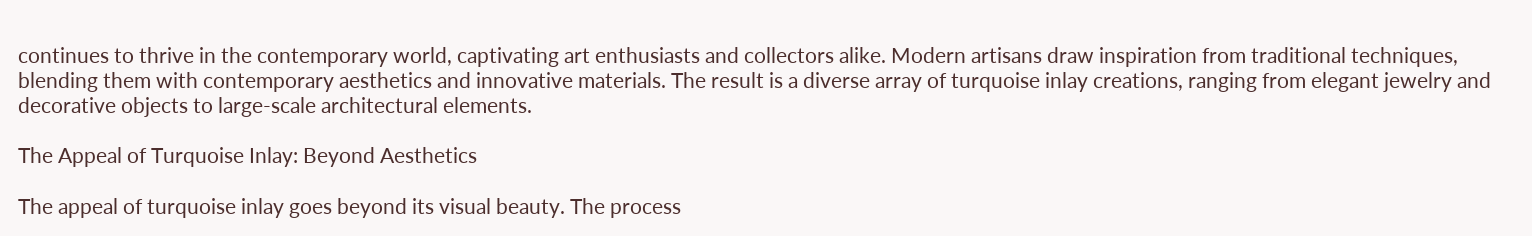continues to thrive in the contemporary world, captivating art enthusiasts and collectors alike. Modern artisans draw inspiration from traditional techniques, blending them with contemporary aesthetics and innovative materials. The result is a diverse array of turquoise inlay creations, ranging from elegant jewelry and decorative objects to large-scale architectural elements.

The Appeal of Turquoise Inlay: Beyond Aesthetics

The appeal of turquoise inlay goes beyond its visual beauty. The process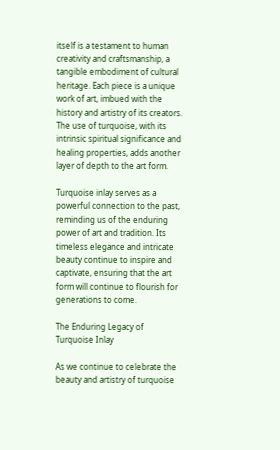itself is a testament to human creativity and craftsmanship, a tangible embodiment of cultural heritage. Each piece is a unique work of art, imbued with the history and artistry of its creators. The use of turquoise, with its intrinsic spiritual significance and healing properties, adds another layer of depth to the art form.

Turquoise inlay serves as a powerful connection to the past, reminding us of the enduring power of art and tradition. Its timeless elegance and intricate beauty continue to inspire and captivate, ensuring that the art form will continue to flourish for generations to come.

The Enduring Legacy of Turquoise Inlay

As we continue to celebrate the beauty and artistry of turquoise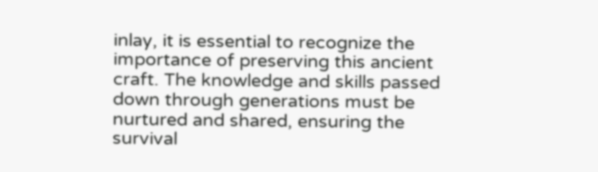inlay, it is essential to recognize the importance of preserving this ancient craft. The knowledge and skills passed down through generations must be nurtured and shared, ensuring the survival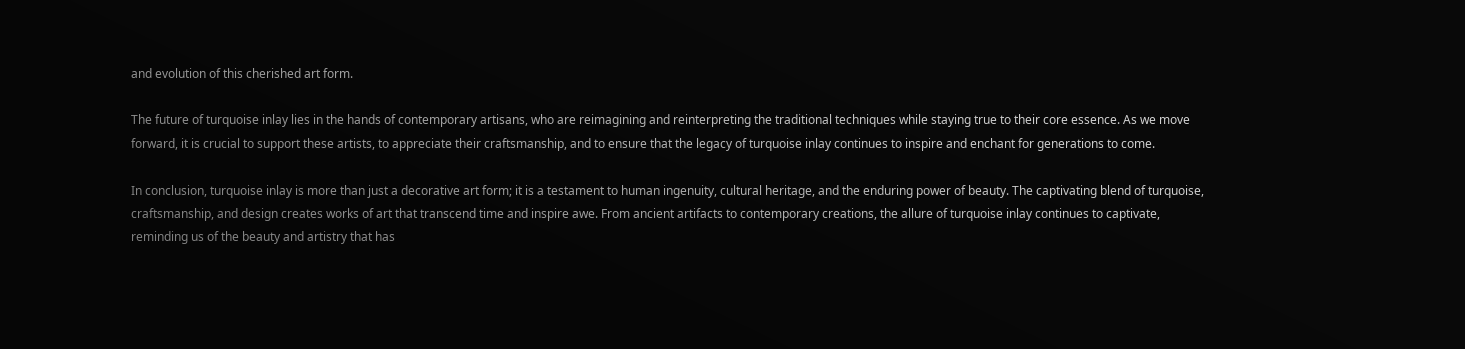and evolution of this cherished art form.

The future of turquoise inlay lies in the hands of contemporary artisans, who are reimagining and reinterpreting the traditional techniques while staying true to their core essence. As we move forward, it is crucial to support these artists, to appreciate their craftsmanship, and to ensure that the legacy of turquoise inlay continues to inspire and enchant for generations to come.

In conclusion, turquoise inlay is more than just a decorative art form; it is a testament to human ingenuity, cultural heritage, and the enduring power of beauty. The captivating blend of turquoise, craftsmanship, and design creates works of art that transcend time and inspire awe. From ancient artifacts to contemporary creations, the allure of turquoise inlay continues to captivate, reminding us of the beauty and artistry that has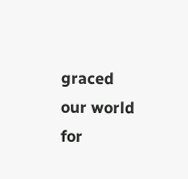graced our world for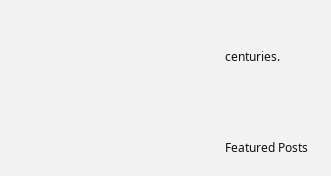centuries.



Featured Posts